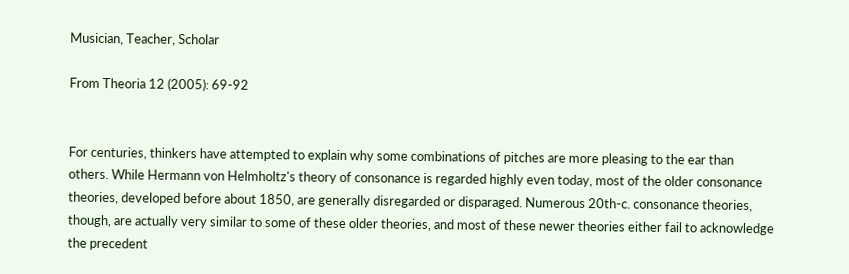Musician, Teacher, Scholar

From Theoria 12 (2005): 69-92


For centuries, thinkers have attempted to explain why some combinations of pitches are more pleasing to the ear than others. While Hermann von Helmholtz's theory of consonance is regarded highly even today, most of the older consonance theories, developed before about 1850, are generally disregarded or disparaged. Numerous 20th-c. consonance theories, though, are actually very similar to some of these older theories, and most of these newer theories either fail to acknowledge the precedent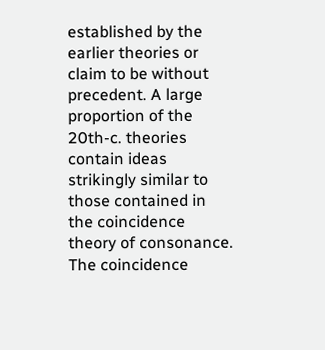established by the earlier theories or claim to be without precedent. A large proportion of the 20th-c. theories contain ideas strikingly similar to those contained in the coincidence theory of consonance. The coincidence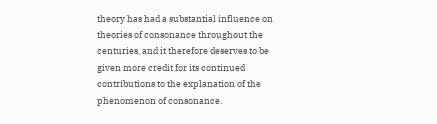theory has had a substantial influence on theories of consonance throughout the centuries, and it therefore deserves to be given more credit for its continued contributions to the explanation of the phenomenon of consonance.